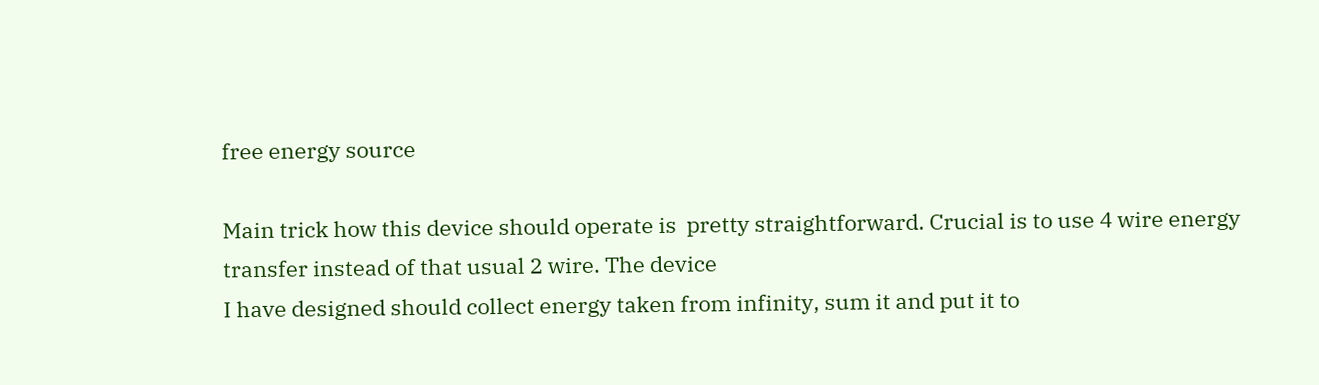free energy source

Main trick how this device should operate is  pretty straightforward. Crucial is to use 4 wire energy transfer instead of that usual 2 wire. The device
I have designed should collect energy taken from infinity, sum it and put it to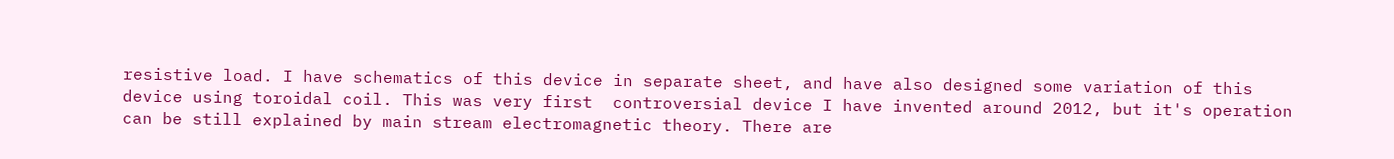resistive load. I have schematics of this device in separate sheet, and have also designed some variation of this device using toroidal coil. This was very first  controversial device I have invented around 2012, but it's operation can be still explained by main stream electromagnetic theory. There are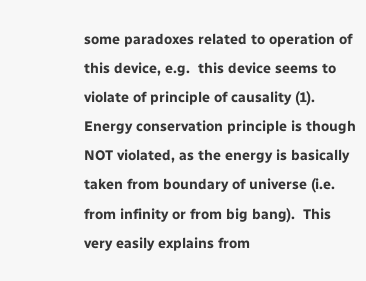some paradoxes related to operation of this device, e.g.  this device seems to  violate of principle of causality (1). Energy conservation principle is though NOT violated, as the energy is basically taken from boundary of universe (i.e. from infinity or from big bang).  This very easily explains from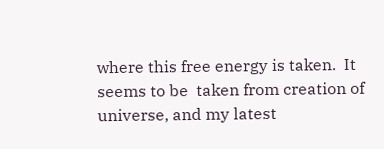where this free energy is taken.  It seems to be  taken from creation of universe, and my latest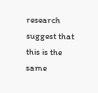research suggest that this is the same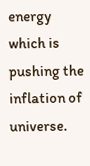energy which is pushing the inflation of universe.